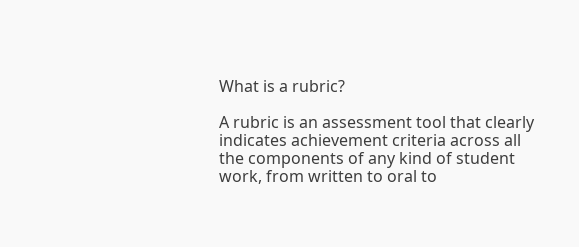What is a rubric?

A rubric is an assessment tool that clearly indicates achievement criteria across all the components of any kind of student work, from written to oral to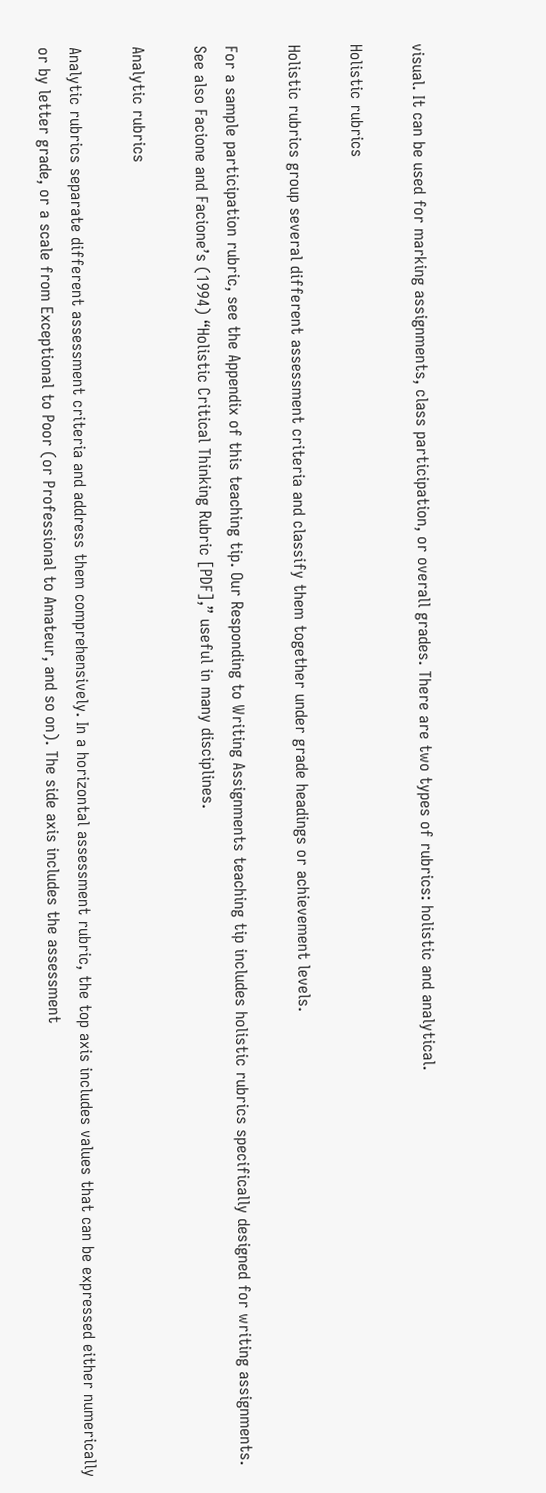visual. It can be used for marking assignments, class participation, or overall grades. There are two types of rubrics: holistic and analytical.

Holistic rubrics

Holistic rubrics group several different assessment criteria and classify them together under grade headings or achievement levels.

For a sample participation rubric, see the Appendix of this teaching tip. Our Responding to Writing Assignments teaching tip includes holistic rubrics specifically designed for writing assignments. See also Facione and Facione’s (1994) “Holistic Critical Thinking Rubric [PDF],” useful in many disciplines.

Analytic rubrics

Analytic rubrics separate different assessment criteria and address them comprehensively. In a horizontal assessment rubric, the top axis includes values that can be expressed either numerically or by letter grade, or a scale from Exceptional to Poor (or Professional to Amateur, and so on). The side axis includes the assessment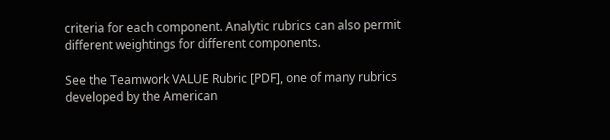criteria for each component. Analytic rubrics can also permit different weightings for different components.

See the Teamwork VALUE Rubric [PDF], one of many rubrics developed by the American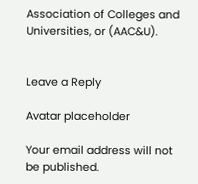Association of Colleges and Universities, or (AAC&U).


Leave a Reply

Avatar placeholder

Your email address will not be published.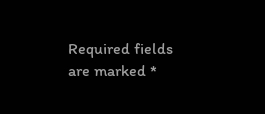Required fields are marked *